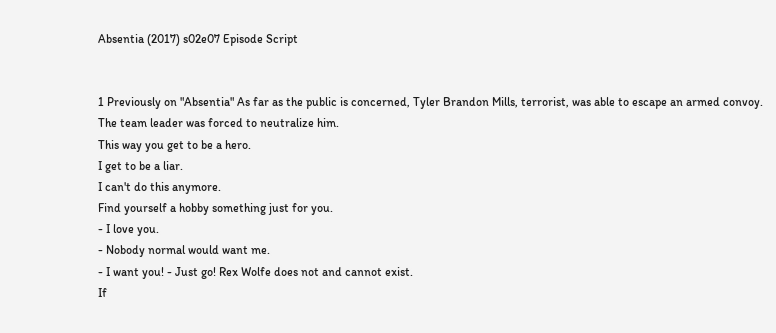Absentia (2017) s02e07 Episode Script


1 Previously on "Absentia" As far as the public is concerned, Tyler Brandon Mills, terrorist, was able to escape an armed convoy.
The team leader was forced to neutralize him.
This way you get to be a hero.
I get to be a liar.
I can't do this anymore.
Find yourself a hobby something just for you.
- I love you.
- Nobody normal would want me.
- I want you! - Just go! Rex Wolfe does not and cannot exist.
If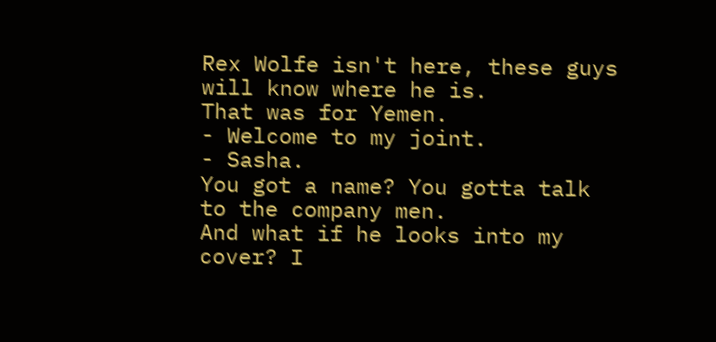Rex Wolfe isn't here, these guys will know where he is.
That was for Yemen.
- Welcome to my joint.
- Sasha.
You got a name? You gotta talk to the company men.
And what if he looks into my cover? I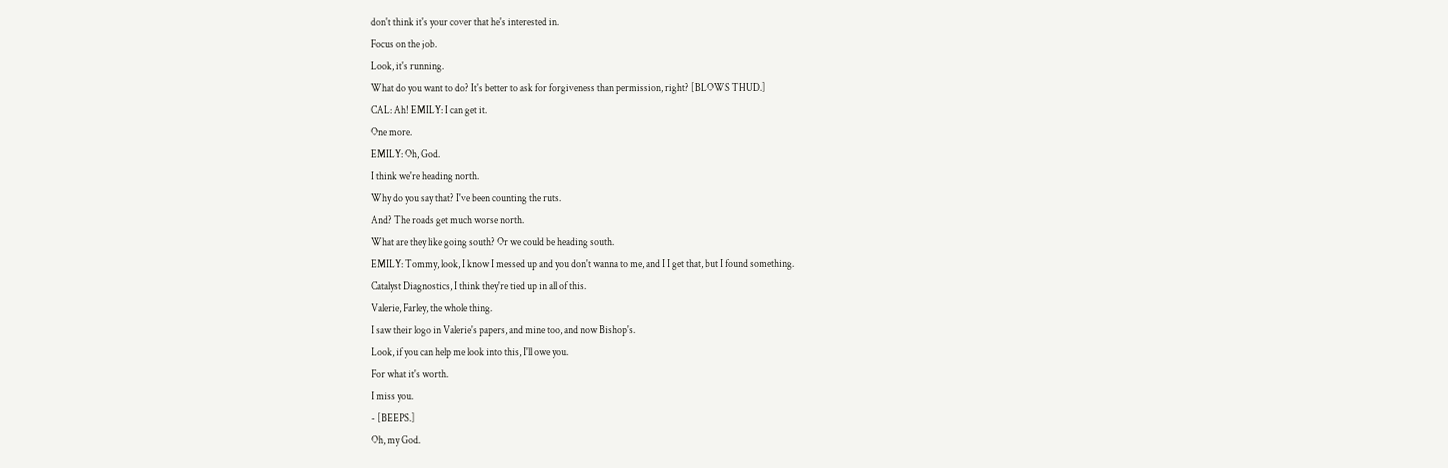don't think it's your cover that he's interested in.
Focus on the job.
Look, it's running.
What do you want to do? It's better to ask for forgiveness than permission, right? [BLOWS THUD.]
CAL: Ah! EMILY: I can get it.
One more.
EMILY: Oh, God.
I think we're heading north.
Why do you say that? I've been counting the ruts.
And? The roads get much worse north.
What are they like going south? Or we could be heading south.
EMILY: Tommy, look, I know I messed up and you don't wanna to me, and I I get that, but I found something.
Catalyst Diagnostics, I think they're tied up in all of this.
Valerie, Farley, the whole thing.
I saw their logo in Valerie's papers, and mine too, and now Bishop's.
Look, if you can help me look into this, I'll owe you.
For what it's worth.
I miss you.
- [BEEPS.]
Oh, my God.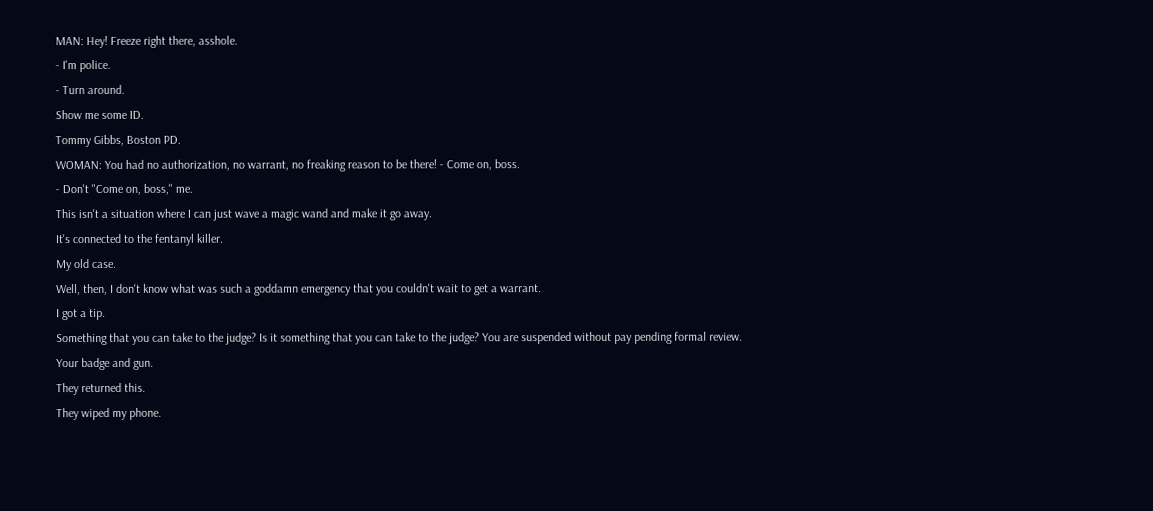MAN: Hey! Freeze right there, asshole.
- I'm police.
- Turn around.
Show me some ID.
Tommy Gibbs, Boston PD.
WOMAN: You had no authorization, no warrant, no freaking reason to be there! - Come on, boss.
- Don't "Come on, boss," me.
This isn't a situation where I can just wave a magic wand and make it go away.
It's connected to the fentanyl killer.
My old case.
Well, then, I don't know what was such a goddamn emergency that you couldn't wait to get a warrant.
I got a tip.
Something that you can take to the judge? Is it something that you can take to the judge? You are suspended without pay pending formal review.
Your badge and gun.
They returned this.
They wiped my phone.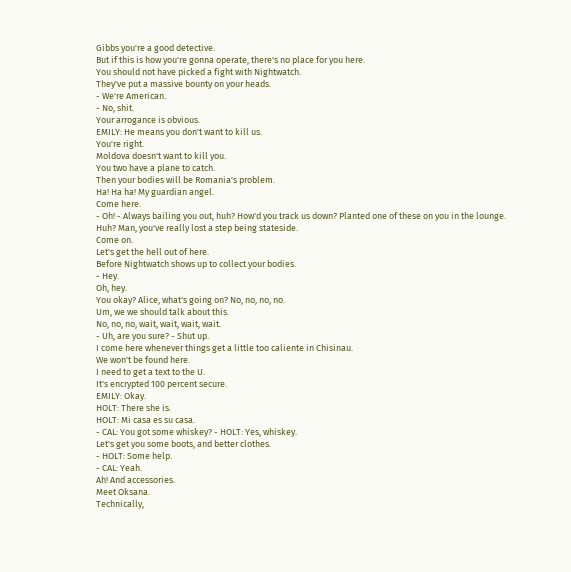Gibbs you're a good detective.
But if this is how you're gonna operate, there's no place for you here.
You should not have picked a fight with Nightwatch.
They've put a massive bounty on your heads.
- We're American.
- No, shit.
Your arrogance is obvious.
EMILY: He means you don't want to kill us.
You're right.
Moldova doesn't want to kill you.
You two have a plane to catch.
Then your bodies will be Romania's problem.
Ha! Ha ha! My guardian angel.
Come here.
- Oh! - Always bailing you out, huh? How'd you track us down? Planted one of these on you in the lounge.
Huh? Man, you've really lost a step being stateside.
Come on.
Let's get the hell out of here.
Before Nightwatch shows up to collect your bodies.
- Hey.
Oh, hey.
You okay? Alice, what's going on? No, no, no, no.
Um, we we should talk about this.
No, no, no, wait, wait, wait, wait.
- Uh, are you sure? - Shut up.
I come here whenever things get a little too caliente in Chisinau.
We won't be found here.
I need to get a text to the U.
It's encrypted 100 percent secure.
EMILY: Okay.
HOLT: There she is.
HOLT: Mi casa es su casa.
- CAL: You got some whiskey? - HOLT: Yes, whiskey.
Let's get you some boots, and better clothes.
- HOLT: Some help.
- CAL: Yeah.
Ah! And accessories.
Meet Oksana.
Technically,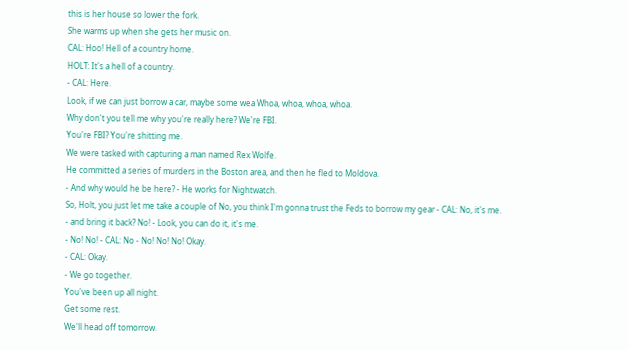this is her house so lower the fork.
She warms up when she gets her music on.
CAL: Hoo! Hell of a country home.
HOLT: It's a hell of a country.
- CAL: Here.
Look, if we can just borrow a car, maybe some wea Whoa, whoa, whoa, whoa.
Why don't you tell me why you're really here? We're FBI.
You're FBI? You're shitting me.
We were tasked with capturing a man named Rex Wolfe.
He committed a series of murders in the Boston area, and then he fled to Moldova.
- And why would he be here? - He works for Nightwatch.
So, Holt, you just let me take a couple of No, you think I'm gonna trust the Feds to borrow my gear - CAL: No, it's me.
- and bring it back? No! - Look, you can do it, it's me.
- No! No! - CAL: No - No! No! No! Okay.
- CAL: Okay.
- We go together.
You've been up all night.
Get some rest.
We'll head off tomorrow.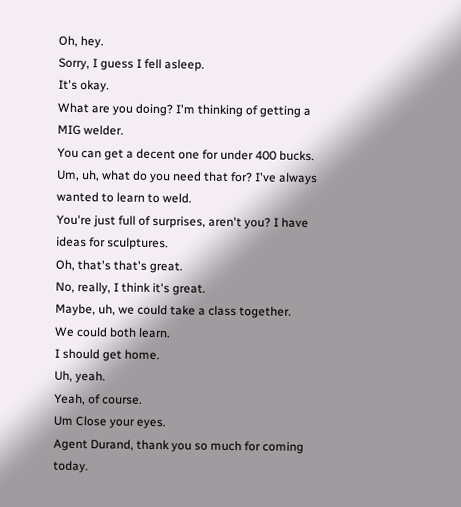Oh, hey.
Sorry, I guess I fell asleep.
It's okay.
What are you doing? I'm thinking of getting a MIG welder.
You can get a decent one for under 400 bucks.
Um, uh, what do you need that for? I've always wanted to learn to weld.
You're just full of surprises, aren't you? I have ideas for sculptures.
Oh, that's that's great.
No, really, I think it's great.
Maybe, uh, we could take a class together.
We could both learn.
I should get home.
Uh, yeah.
Yeah, of course.
Um Close your eyes.
Agent Durand, thank you so much for coming today.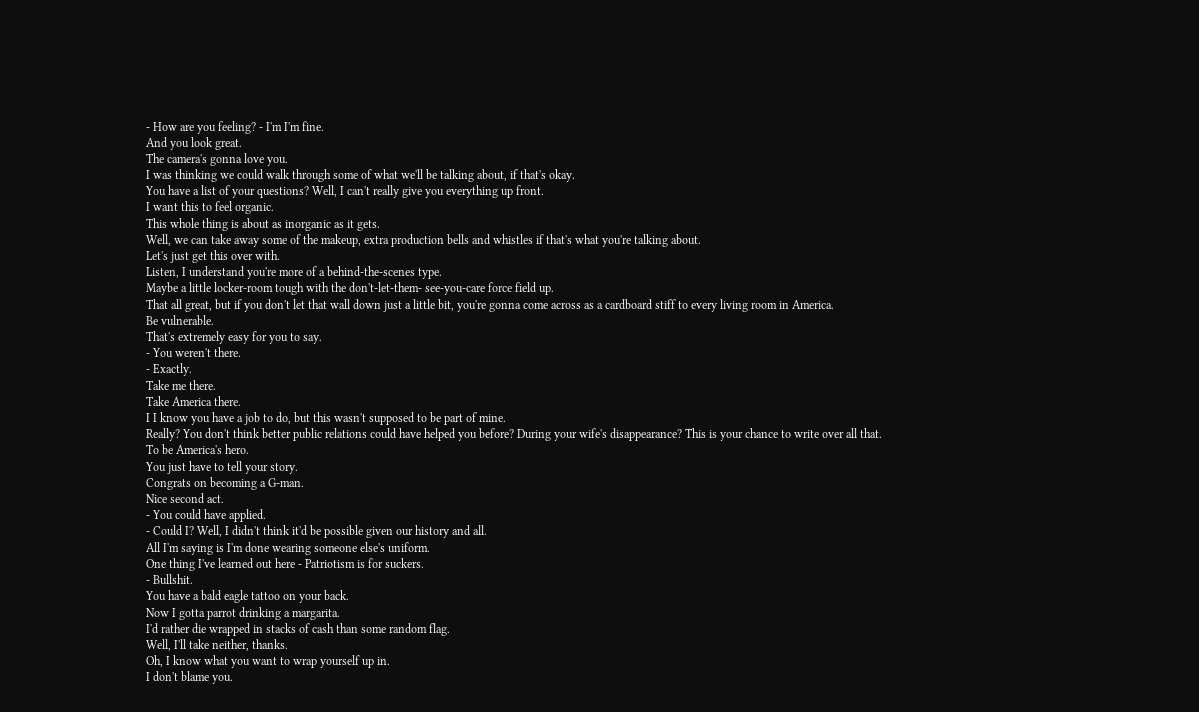- How are you feeling? - I'm I'm fine.
And you look great.
The camera's gonna love you.
I was thinking we could walk through some of what we'll be talking about, if that's okay.
You have a list of your questions? Well, I can't really give you everything up front.
I want this to feel organic.
This whole thing is about as inorganic as it gets.
Well, we can take away some of the makeup, extra production bells and whistles if that's what you're talking about.
Let's just get this over with.
Listen, I understand you're more of a behind-the-scenes type.
Maybe a little locker-room tough with the don't-let-them- see-you-care force field up.
That all great, but if you don't let that wall down just a little bit, you're gonna come across as a cardboard stiff to every living room in America.
Be vulnerable.
That's extremely easy for you to say.
- You weren't there.
- Exactly.
Take me there.
Take America there.
I I know you have a job to do, but this wasn't supposed to be part of mine.
Really? You don't think better public relations could have helped you before? During your wife's disappearance? This is your chance to write over all that.
To be America's hero.
You just have to tell your story.
Congrats on becoming a G-man.
Nice second act.
- You could have applied.
- Could I? Well, I didn't think it'd be possible given our history and all.
All I'm saying is I'm done wearing someone else's uniform.
One thing I've learned out here - Patriotism is for suckers.
- Bullshit.
You have a bald eagle tattoo on your back.
Now I gotta parrot drinking a margarita.
I'd rather die wrapped in stacks of cash than some random flag.
Well, I'll take neither, thanks.
Oh, I know what you want to wrap yourself up in.
I don't blame you.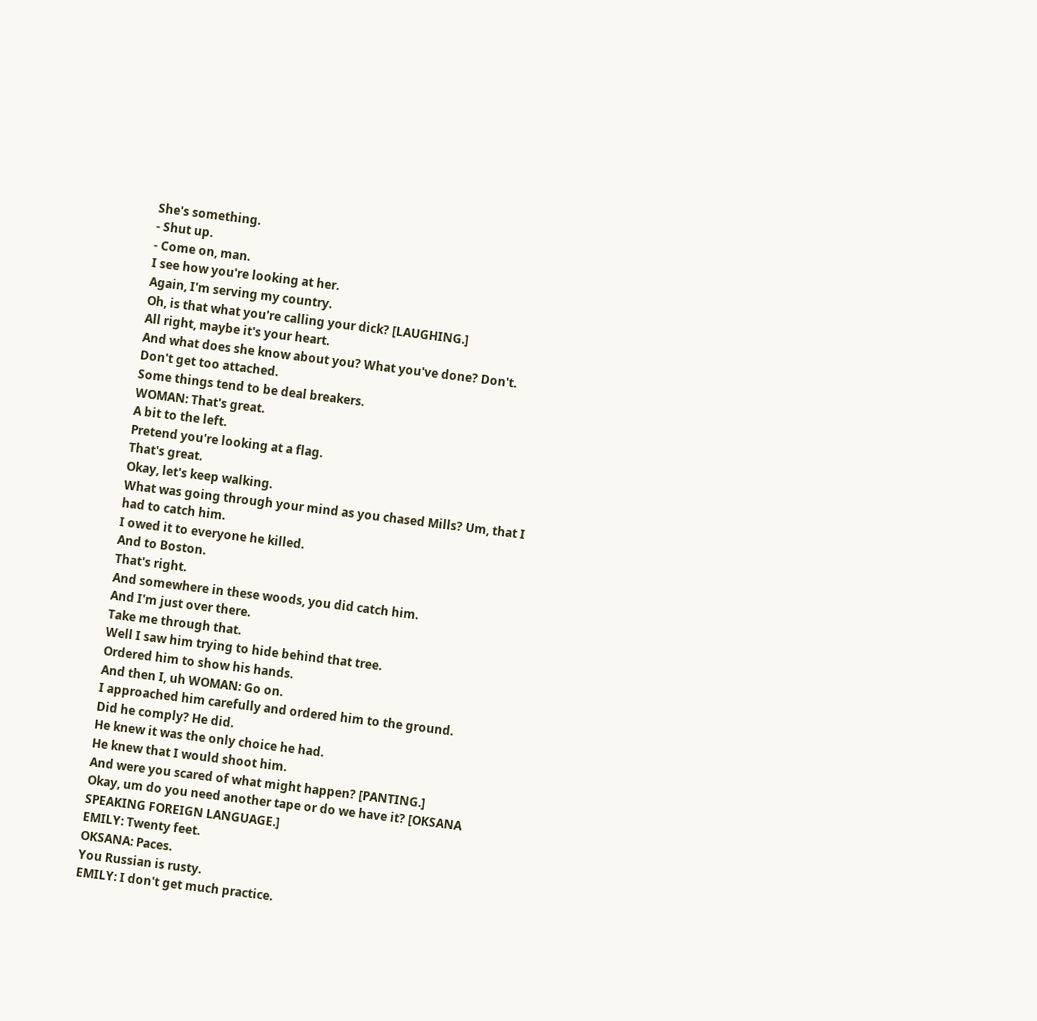She's something.
- Shut up.
- Come on, man.
I see how you're looking at her.
Again, I'm serving my country.
Oh, is that what you're calling your dick? [LAUGHING.]
All right, maybe it's your heart.
And what does she know about you? What you've done? Don't.
Don't get too attached.
Some things tend to be deal breakers.
WOMAN: That's great.
A bit to the left.
Pretend you're looking at a flag.
That's great.
Okay, let's keep walking.
What was going through your mind as you chased Mills? Um, that I had to catch him.
I owed it to everyone he killed.
And to Boston.
That's right.
And somewhere in these woods, you did catch him.
And I'm just over there.
Take me through that.
Well I saw him trying to hide behind that tree.
Ordered him to show his hands.
And then I, uh WOMAN: Go on.
I approached him carefully and ordered him to the ground.
Did he comply? He did.
He knew it was the only choice he had.
He knew that I would shoot him.
And were you scared of what might happen? [PANTING.]
Okay, um do you need another tape or do we have it? [OKSANA SPEAKING FOREIGN LANGUAGE.]
EMILY: Twenty feet.
OKSANA: Paces.
You Russian is rusty.
EMILY: I don't get much practice.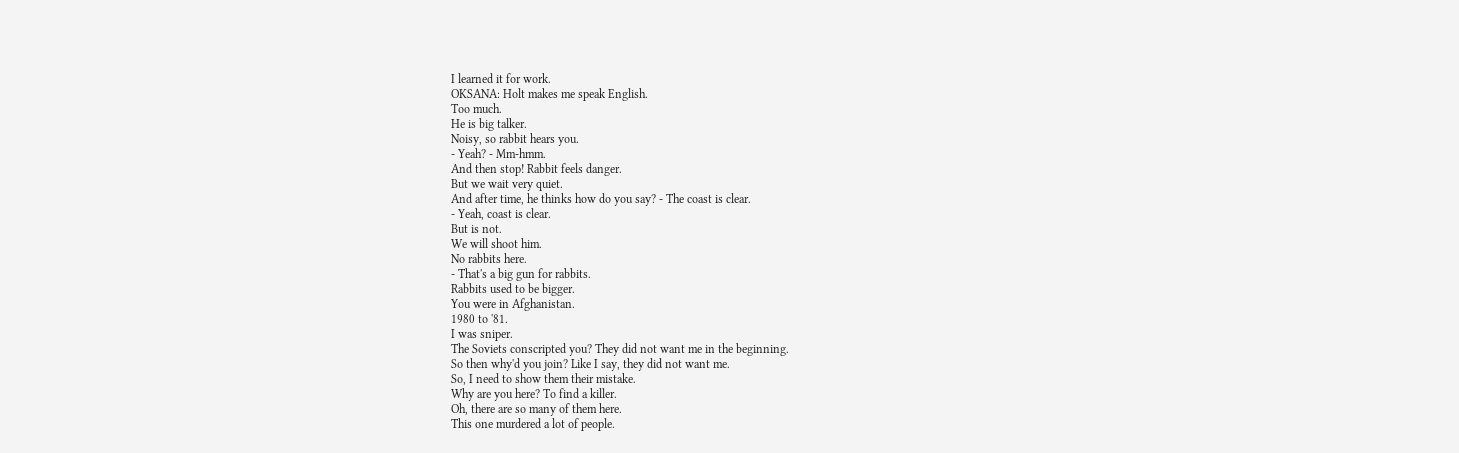I learned it for work.
OKSANA: Holt makes me speak English.
Too much.
He is big talker.
Noisy, so rabbit hears you.
- Yeah? - Mm-hmm.
And then stop! Rabbit feels danger.
But we wait very quiet.
And after time, he thinks how do you say? - The coast is clear.
- Yeah, coast is clear.
But is not.
We will shoot him.
No rabbits here.
- That's a big gun for rabbits.
Rabbits used to be bigger.
You were in Afghanistan.
1980 to '81.
I was sniper.
The Soviets conscripted you? They did not want me in the beginning.
So then why'd you join? Like I say, they did not want me.
So, I need to show them their mistake.
Why are you here? To find a killer.
Oh, there are so many of them here.
This one murdered a lot of people.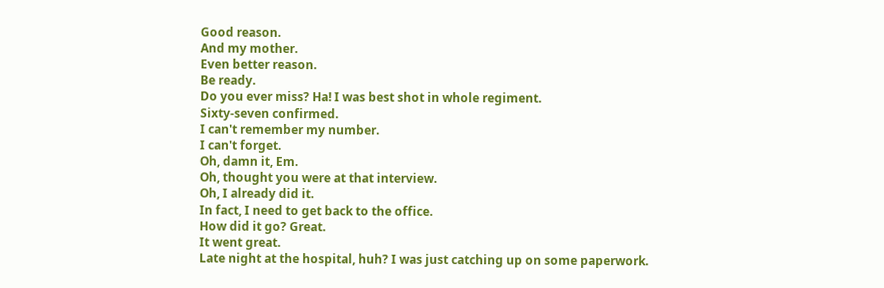Good reason.
And my mother.
Even better reason.
Be ready.
Do you ever miss? Ha! I was best shot in whole regiment.
Sixty-seven confirmed.
I can't remember my number.
I can't forget.
Oh, damn it, Em.
Oh, thought you were at that interview.
Oh, I already did it.
In fact, I need to get back to the office.
How did it go? Great.
It went great.
Late night at the hospital, huh? I was just catching up on some paperwork.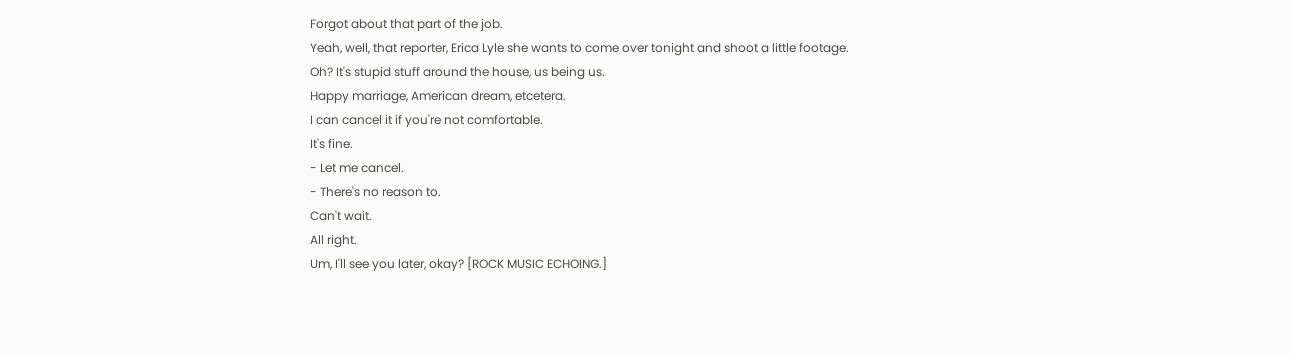Forgot about that part of the job.
Yeah, well, that reporter, Erica Lyle she wants to come over tonight and shoot a little footage.
Oh? It's stupid stuff around the house, us being us.
Happy marriage, American dream, etcetera.
I can cancel it if you're not comfortable.
It's fine.
- Let me cancel.
- There's no reason to.
Can't wait.
All right.
Um, I'll see you later, okay? [ROCK MUSIC ECHOING.]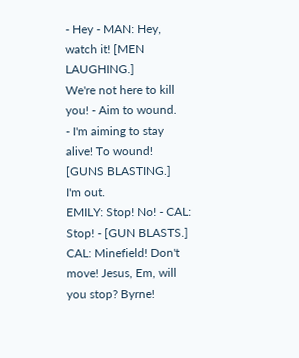- Hey - MAN: Hey, watch it! [MEN LAUGHING.]
We're not here to kill you! - Aim to wound.
- I'm aiming to stay alive! To wound! [GUNS BLASTING.]
I'm out.
EMILY: Stop! No! - CAL: Stop! - [GUN BLASTS.]
CAL: Minefield! Don't move! Jesus, Em, will you stop? Byrne!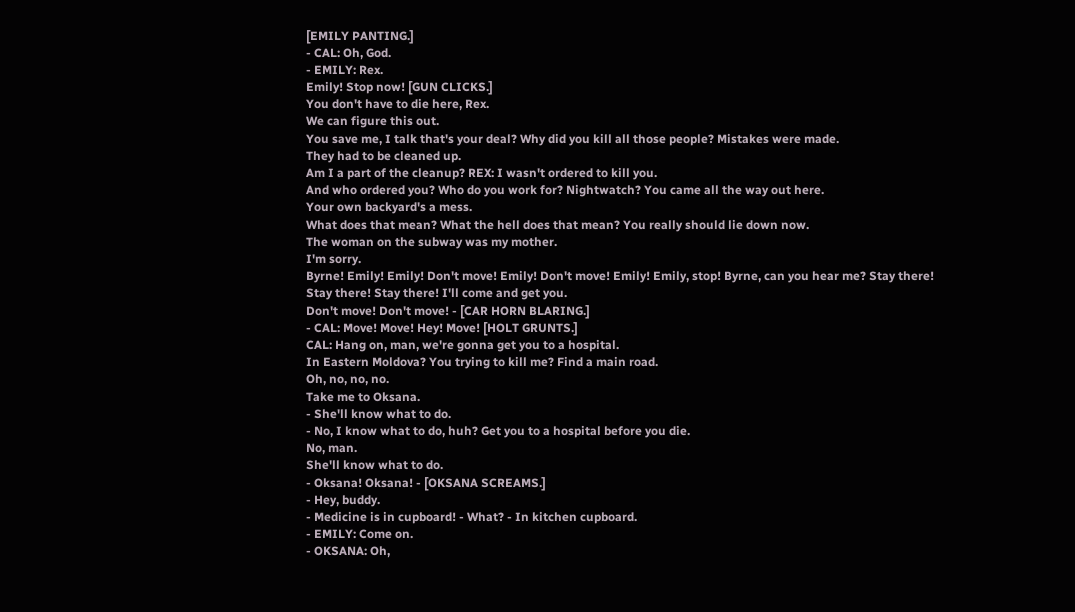[EMILY PANTING.]
- CAL: Oh, God.
- EMILY: Rex.
Emily! Stop now! [GUN CLICKS.]
You don't have to die here, Rex.
We can figure this out.
You save me, I talk that's your deal? Why did you kill all those people? Mistakes were made.
They had to be cleaned up.
Am I a part of the cleanup? REX: I wasn't ordered to kill you.
And who ordered you? Who do you work for? Nightwatch? You came all the way out here.
Your own backyard's a mess.
What does that mean? What the hell does that mean? You really should lie down now.
The woman on the subway was my mother.
I'm sorry.
Byrne! Emily! Emily! Don't move! Emily! Don't move! Emily! Emily, stop! Byrne, can you hear me? Stay there! Stay there! Stay there! I'll come and get you.
Don't move! Don't move! - [CAR HORN BLARING.]
- CAL: Move! Move! Hey! Move! [HOLT GRUNTS.]
CAL: Hang on, man, we're gonna get you to a hospital.
In Eastern Moldova? You trying to kill me? Find a main road.
Oh, no, no, no.
Take me to Oksana.
- She'll know what to do.
- No, I know what to do, huh? Get you to a hospital before you die.
No, man.
She'll know what to do.
- Oksana! Oksana! - [OKSANA SCREAMS.]
- Hey, buddy.
- Medicine is in cupboard! - What? - In kitchen cupboard.
- EMILY: Come on.
- OKSANA: Oh,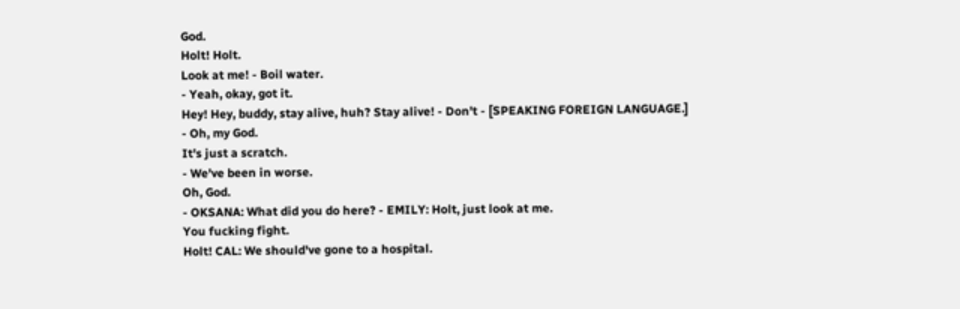God.
Holt! Holt.
Look at me! - Boil water.
- Yeah, okay, got it.
Hey! Hey, buddy, stay alive, huh? Stay alive! - Don't - [SPEAKING FOREIGN LANGUAGE.]
- Oh, my God.
It's just a scratch.
- We've been in worse.
Oh, God.
- OKSANA: What did you do here? - EMILY: Holt, just look at me.
You fucking fight.
Holt! CAL: We should've gone to a hospital.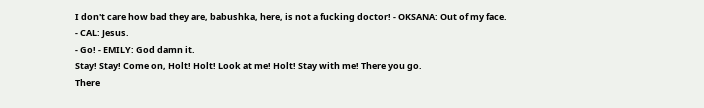I don't care how bad they are, babushka, here, is not a fucking doctor! - OKSANA: Out of my face.
- CAL: Jesus.
- Go! - EMILY: God damn it.
Stay! Stay! Come on, Holt! Holt! Look at me! Holt! Stay with me! There you go.
There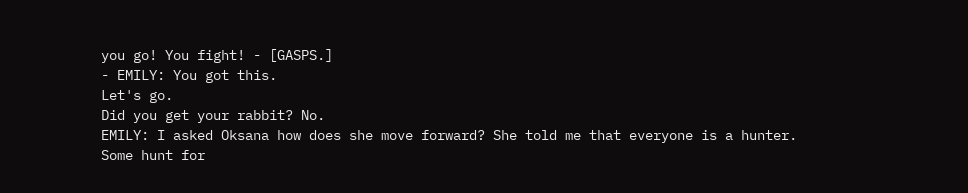you go! You fight! - [GASPS.]
- EMILY: You got this.
Let's go.
Did you get your rabbit? No.
EMILY: I asked Oksana how does she move forward? She told me that everyone is a hunter.
Some hunt for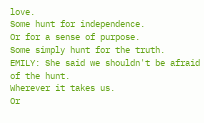love.
Some hunt for independence.
Or for a sense of purpose.
Some simply hunt for the truth.
EMILY: She said we shouldn't be afraid of the hunt.
Wherever it takes us.
Or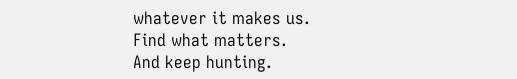whatever it makes us.
Find what matters.
And keep hunting.